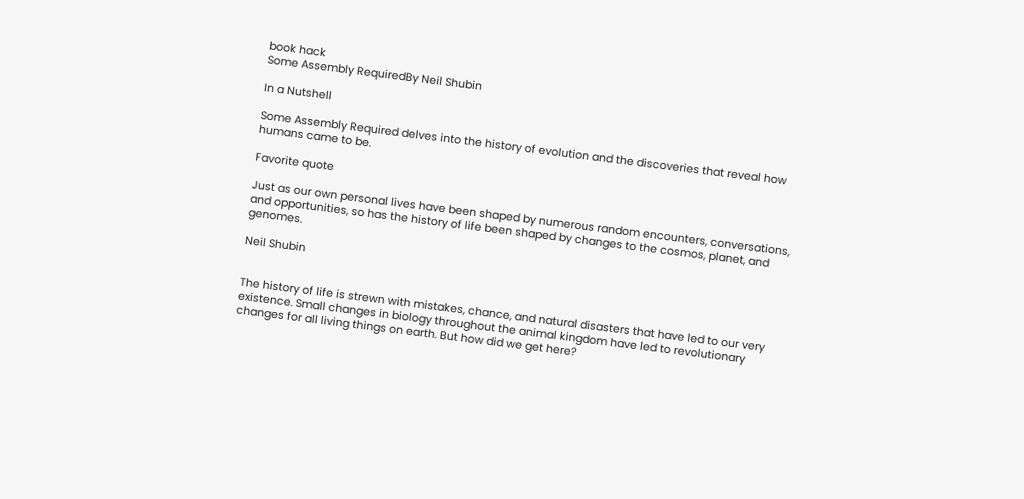book hack
Some Assembly RequiredBy Neil Shubin

In a Nutshell

Some Assembly Required delves into the history of evolution and the discoveries that reveal how humans came to be.

Favorite quote

Just as our own personal lives have been shaped by numerous random encounters, conversations, and opportunities, so has the history of life been shaped by changes to the cosmos, planet, and genomes.

Neil Shubin


The history of life is strewn with mistakes, chance, and natural disasters that have led to our very existence. Small changes in biology throughout the animal kingdom have led to revolutionary changes for all living things on earth. But how did we get here?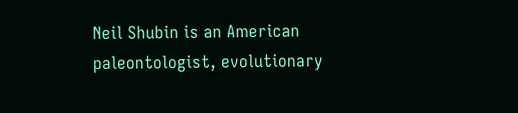Neil Shubin is an American paleontologist, evolutionary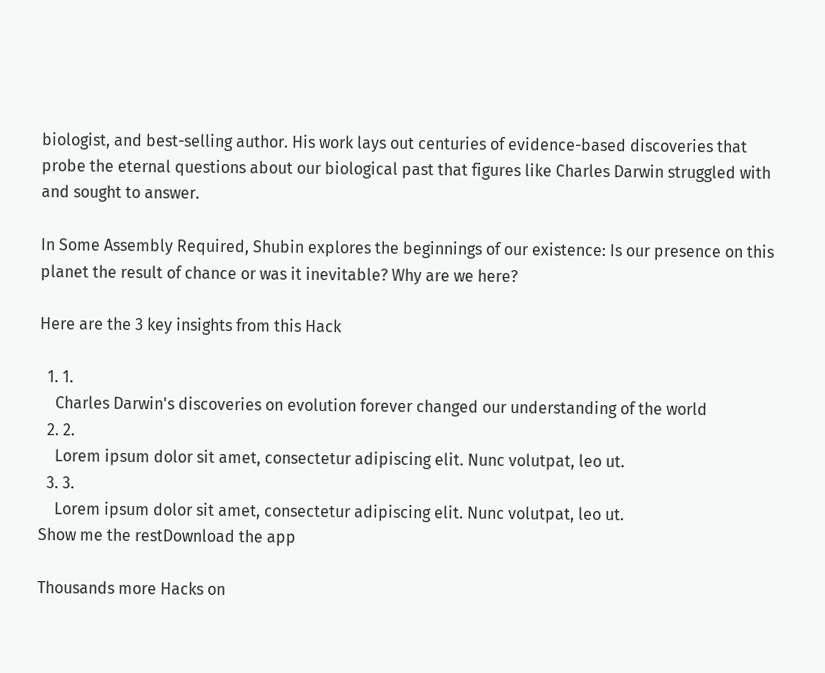biologist, and best-selling author. His work lays out centuries of evidence-based discoveries that probe the eternal questions about our biological past that figures like Charles Darwin struggled with and sought to answer.

In Some Assembly Required, Shubin explores the beginnings of our existence: Is our presence on this planet the result of chance or was it inevitable? Why are we here?

Here are the 3 key insights from this Hack

  1. 1.
    Charles Darwin's discoveries on evolution forever changed our understanding of the world
  2. 2.
    Lorem ipsum dolor sit amet, consectetur adipiscing elit. Nunc volutpat, leo ut.
  3. 3.
    Lorem ipsum dolor sit amet, consectetur adipiscing elit. Nunc volutpat, leo ut.
Show me the restDownload the app

Thousands more Hacks on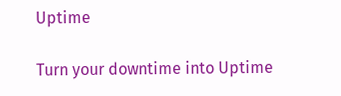Uptime

Turn your downtime into Uptime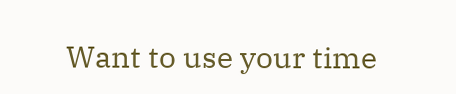Want to use your time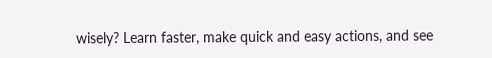wisely? Learn faster, make quick and easy actions, and see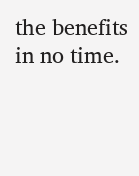the benefits in no time.